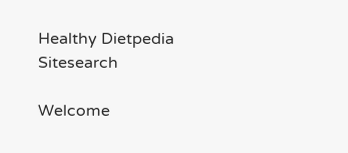Healthy Dietpedia Sitesearch

Welcome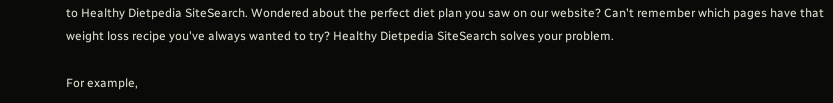to Healthy Dietpedia SiteSearch. Wondered about the perfect diet plan you saw on our website? Can't remember which pages have that weight loss recipe you've always wanted to try? Healthy Dietpedia SiteSearch solves your problem.

For example,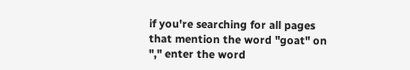if you're searching for all pages that mention the word "goat" on "," enter the word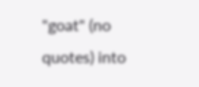"goat" (no quotes) into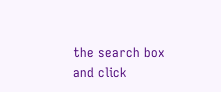the search box and click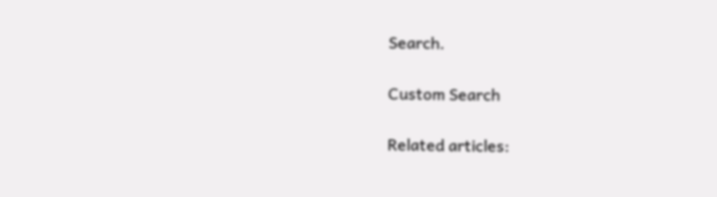Search.

Custom Search

Related articles: